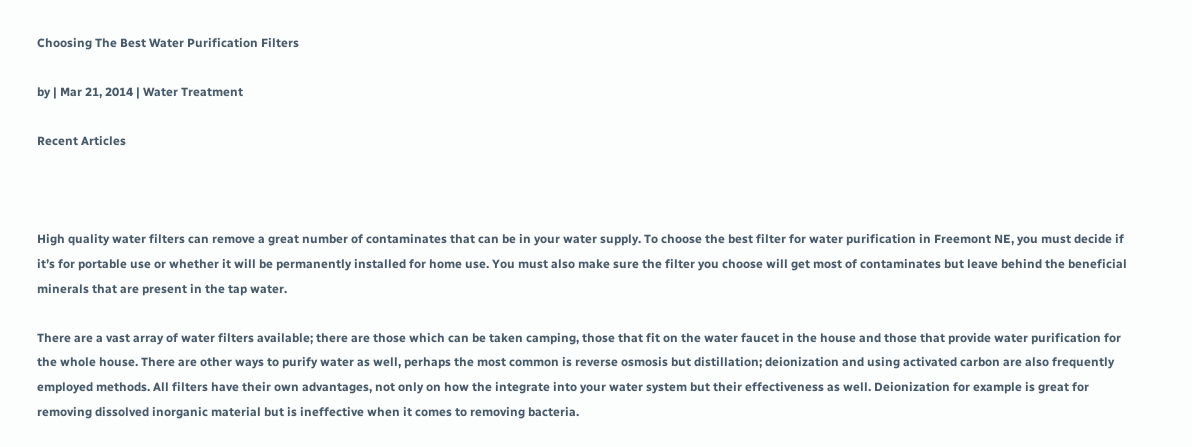Choosing The Best Water Purification Filters

by | Mar 21, 2014 | Water Treatment

Recent Articles



High quality water filters can remove a great number of contaminates that can be in your water supply. To choose the best filter for water purification in Freemont NE, you must decide if it’s for portable use or whether it will be permanently installed for home use. You must also make sure the filter you choose will get most of contaminates but leave behind the beneficial minerals that are present in the tap water.

There are a vast array of water filters available; there are those which can be taken camping, those that fit on the water faucet in the house and those that provide water purification for the whole house. There are other ways to purify water as well, perhaps the most common is reverse osmosis but distillation; deionization and using activated carbon are also frequently employed methods. All filters have their own advantages, not only on how the integrate into your water system but their effectiveness as well. Deionization for example is great for removing dissolved inorganic material but is ineffective when it comes to removing bacteria.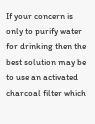If your concern is only to purify water for drinking then the best solution may be to use an activated charcoal filter which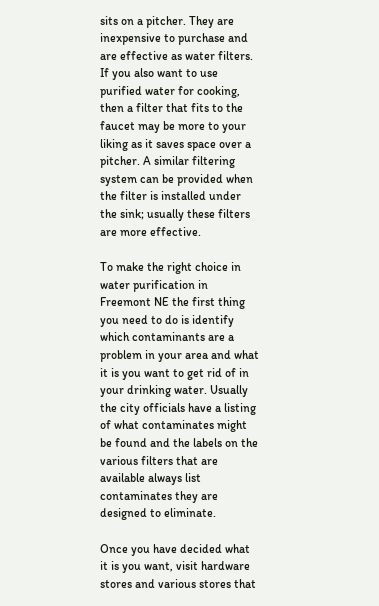sits on a pitcher. They are inexpensive to purchase and are effective as water filters. If you also want to use purified water for cooking, then a filter that fits to the faucet may be more to your liking as it saves space over a pitcher. A similar filtering system can be provided when the filter is installed under the sink; usually these filters are more effective.

To make the right choice in water purification in Freemont NE the first thing you need to do is identify which contaminants are a problem in your area and what it is you want to get rid of in your drinking water. Usually the city officials have a listing of what contaminates might be found and the labels on the various filters that are available always list contaminates they are designed to eliminate.

Once you have decided what it is you want, visit hardware stores and various stores that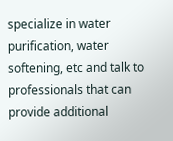specialize in water purification, water softening, etc and talk to professionals that can provide additional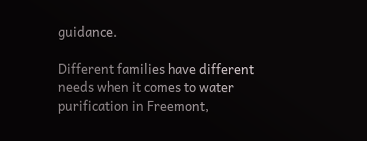guidance.

Different families have different needs when it comes to water purification in Freemont,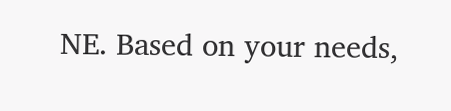NE. Based on your needs,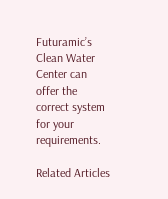Futuramic’s Clean Water Center can offer the correct system for your requirements.

Related Articles